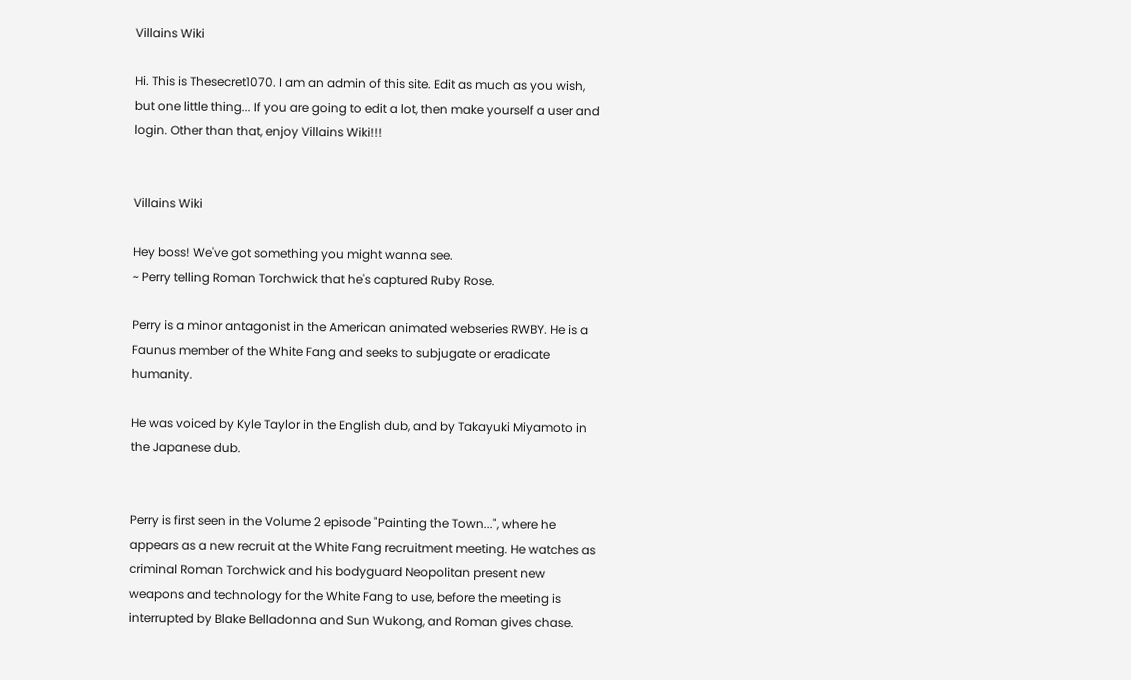Villains Wiki

Hi. This is Thesecret1070. I am an admin of this site. Edit as much as you wish, but one little thing... If you are going to edit a lot, then make yourself a user and login. Other than that, enjoy Villains Wiki!!!


Villains Wiki

Hey boss! We've got something you might wanna see.
~ Perry telling Roman Torchwick that he's captured Ruby Rose.

Perry is a minor antagonist in the American animated webseries RWBY. He is a Faunus member of the White Fang and seeks to subjugate or eradicate humanity.

He was voiced by Kyle Taylor in the English dub, and by Takayuki Miyamoto in the Japanese dub.


Perry is first seen in the Volume 2 episode "Painting the Town...", where he appears as a new recruit at the White Fang recruitment meeting. He watches as criminal Roman Torchwick and his bodyguard Neopolitan present new weapons and technology for the White Fang to use, before the meeting is interrupted by Blake Belladonna and Sun Wukong, and Roman gives chase.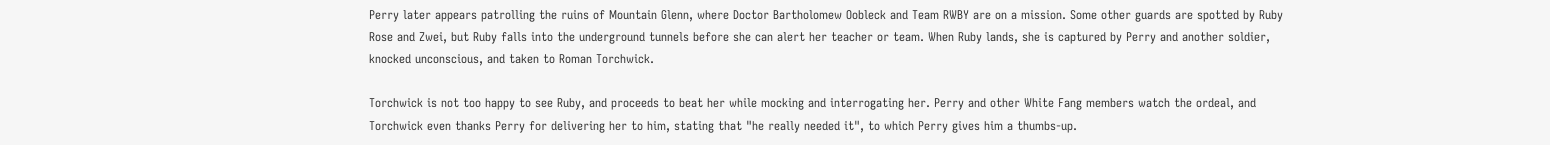Perry later appears patrolling the ruins of Mountain Glenn, where Doctor Bartholomew Oobleck and Team RWBY are on a mission. Some other guards are spotted by Ruby Rose and Zwei, but Ruby falls into the underground tunnels before she can alert her teacher or team. When Ruby lands, she is captured by Perry and another soldier, knocked unconscious, and taken to Roman Torchwick.

Torchwick is not too happy to see Ruby, and proceeds to beat her while mocking and interrogating her. Perry and other White Fang members watch the ordeal, and Torchwick even thanks Perry for delivering her to him, stating that "he really needed it", to which Perry gives him a thumbs-up.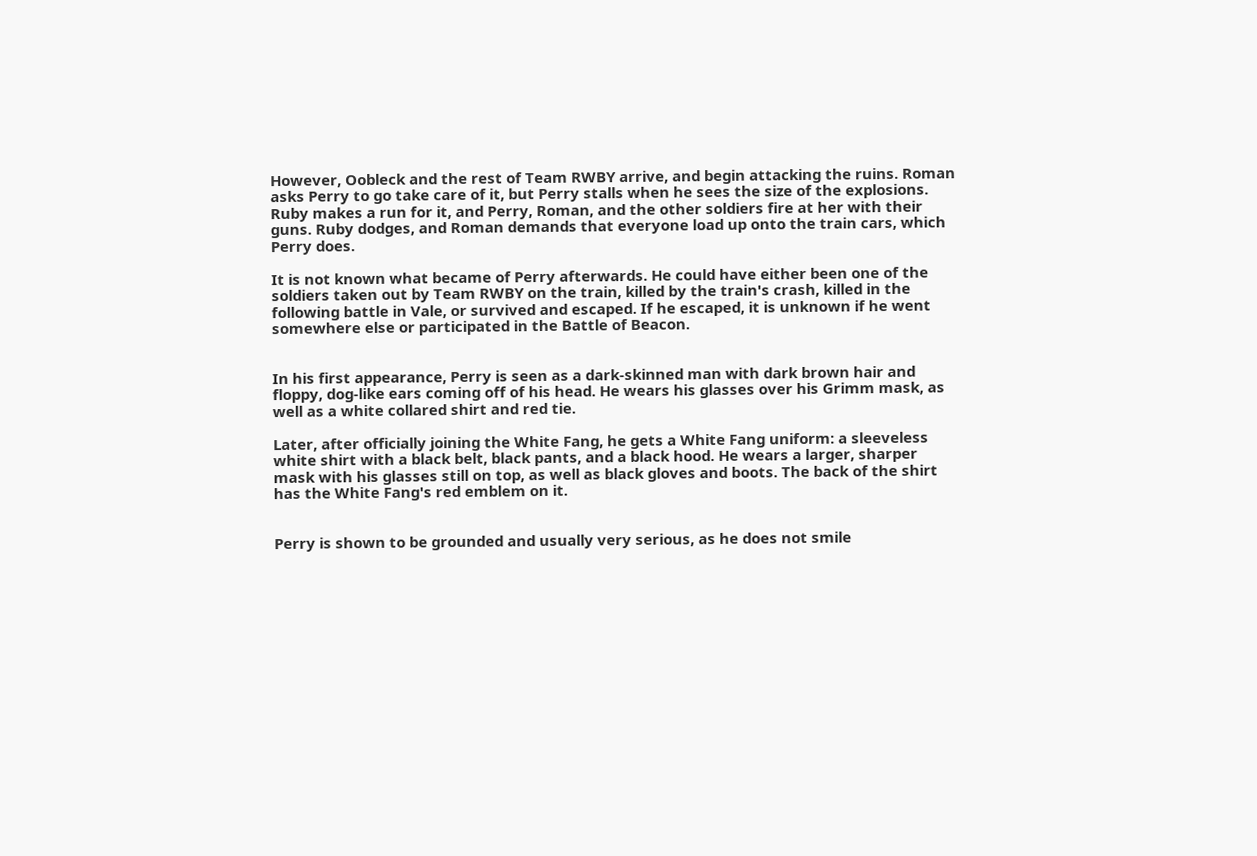However, Oobleck and the rest of Team RWBY arrive, and begin attacking the ruins. Roman asks Perry to go take care of it, but Perry stalls when he sees the size of the explosions. Ruby makes a run for it, and Perry, Roman, and the other soldiers fire at her with their guns. Ruby dodges, and Roman demands that everyone load up onto the train cars, which Perry does.

It is not known what became of Perry afterwards. He could have either been one of the soldiers taken out by Team RWBY on the train, killed by the train's crash, killed in the following battle in Vale, or survived and escaped. If he escaped, it is unknown if he went somewhere else or participated in the Battle of Beacon.


In his first appearance, Perry is seen as a dark-skinned man with dark brown hair and floppy, dog-like ears coming off of his head. He wears his glasses over his Grimm mask, as well as a white collared shirt and red tie.

Later, after officially joining the White Fang, he gets a White Fang uniform: a sleeveless white shirt with a black belt, black pants, and a black hood. He wears a larger, sharper mask with his glasses still on top, as well as black gloves and boots. The back of the shirt has the White Fang's red emblem on it.


Perry is shown to be grounded and usually very serious, as he does not smile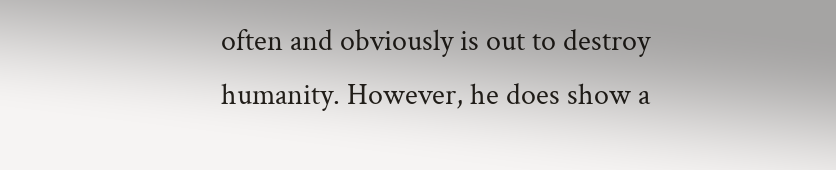often and obviously is out to destroy humanity. However, he does show a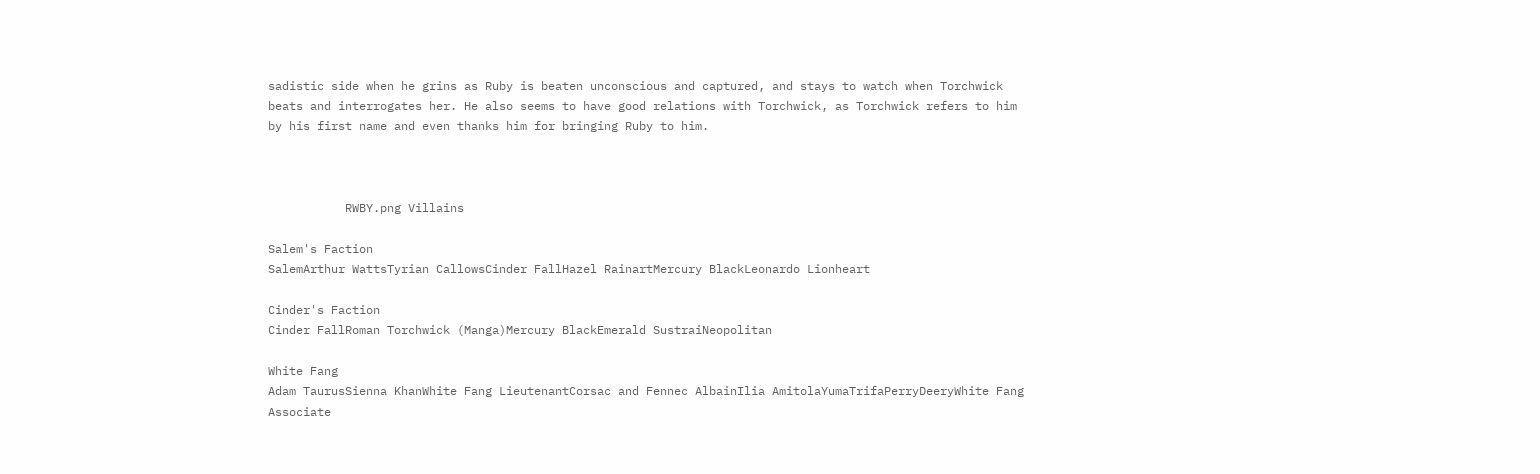sadistic side when he grins as Ruby is beaten unconscious and captured, and stays to watch when Torchwick beats and interrogates her. He also seems to have good relations with Torchwick, as Torchwick refers to him by his first name and even thanks him for bringing Ruby to him.



           RWBY.png Villains

Salem's Faction
SalemArthur WattsTyrian CallowsCinder FallHazel RainartMercury BlackLeonardo Lionheart

Cinder's Faction
Cinder FallRoman Torchwick (Manga)Mercury BlackEmerald SustraiNeopolitan

White Fang
Adam TaurusSienna KhanWhite Fang LieutenantCorsac and Fennec AlbainIlia AmitolaYumaTrifaPerryDeeryWhite Fang Associate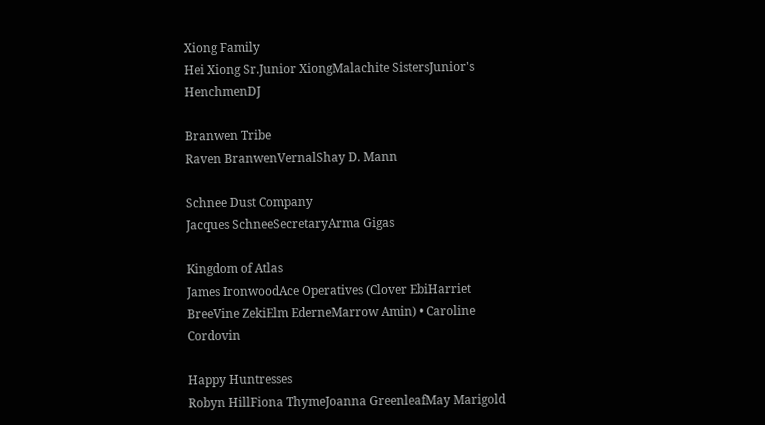Xiong Family
Hei Xiong Sr.Junior XiongMalachite SistersJunior's HenchmenDJ

Branwen Tribe
Raven BranwenVernalShay D. Mann

Schnee Dust Company
Jacques SchneeSecretaryArma Gigas

Kingdom of Atlas
James IronwoodAce Operatives (Clover EbiHarriet BreeVine ZekiElm EderneMarrow Amin) • Caroline Cordovin

Happy Huntresses
Robyn HillFiona ThymeJoanna GreenleafMay Marigold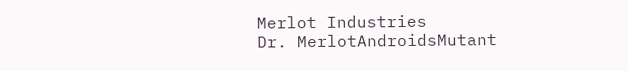Merlot Industries
Dr. MerlotAndroidsMutant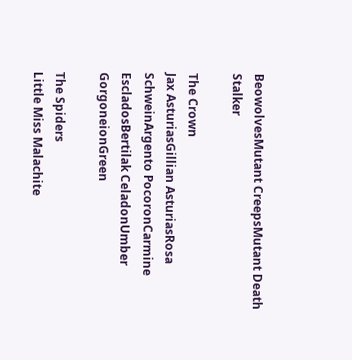BeowolvesMutant CreepsMutant Death Stalker

The Crown
Jax AsturiasGillian AsturiasRosa SchweinArgento PocoronCarmine EscladosBertilak CeladonUmber GorgoneionGreen

The Spiders
Little Miss Malachite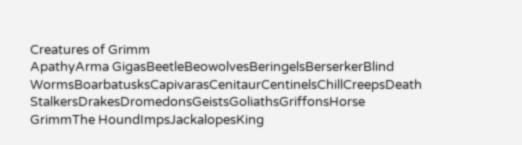Creatures of Grimm
ApathyArma GigasBeetleBeowolvesBeringelsBerserkerBlind WormsBoarbatusksCapivarasCenitaurCentinelsChillCreepsDeath StalkersDrakesDromedonsGeistsGoliathsGriffonsHorse GrimmThe HoundImpsJackalopesKing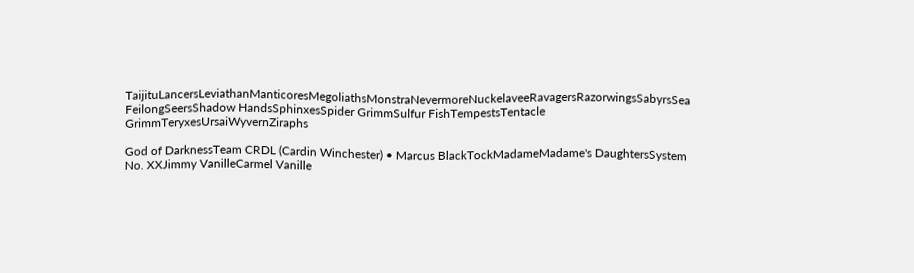TaijituLancersLeviathanManticoresMegoliathsMonstraNevermoreNuckelaveeRavagersRazorwingsSabyrsSea FeilongSeersShadow HandsSphinxesSpider GrimmSulfur FishTempestsTentacle GrimmTeryxesUrsaiWyvernZiraphs

God of DarknessTeam CRDL (Cardin Winchester) • Marcus BlackTockMadameMadame's DaughtersSystem No. XXJimmy VanilleCarmel Vanille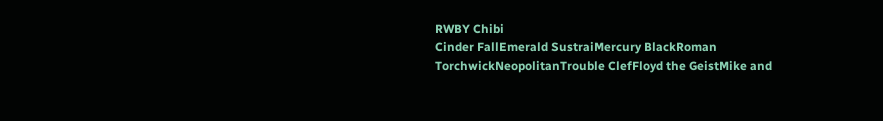RWBY Chibi
Cinder FallEmerald SustraiMercury BlackRoman TorchwickNeopolitanTrouble ClefFloyd the GeistMike and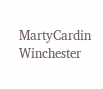MartyCardin Winchester